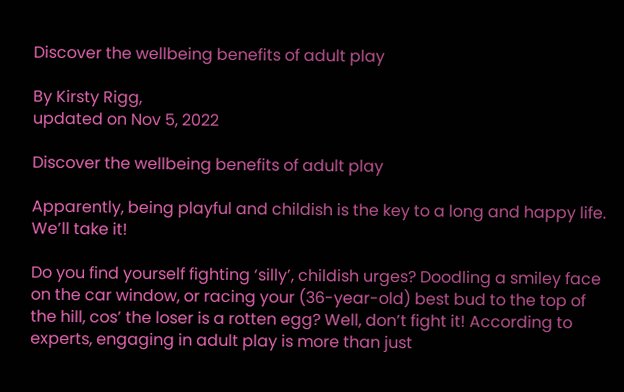Discover the wellbeing benefits of adult play

By Kirsty Rigg,
updated on Nov 5, 2022

Discover the wellbeing benefits of adult play

Apparently, being playful and childish is the key to a long and happy life. We’ll take it!

Do you find yourself fighting ‘silly’, childish urges? Doodling a smiley face on the car window, or racing your (36-year-old) best bud to the top of the hill, cos’ the loser is a rotten egg? Well, don’t fight it! According to experts, engaging in adult play is more than just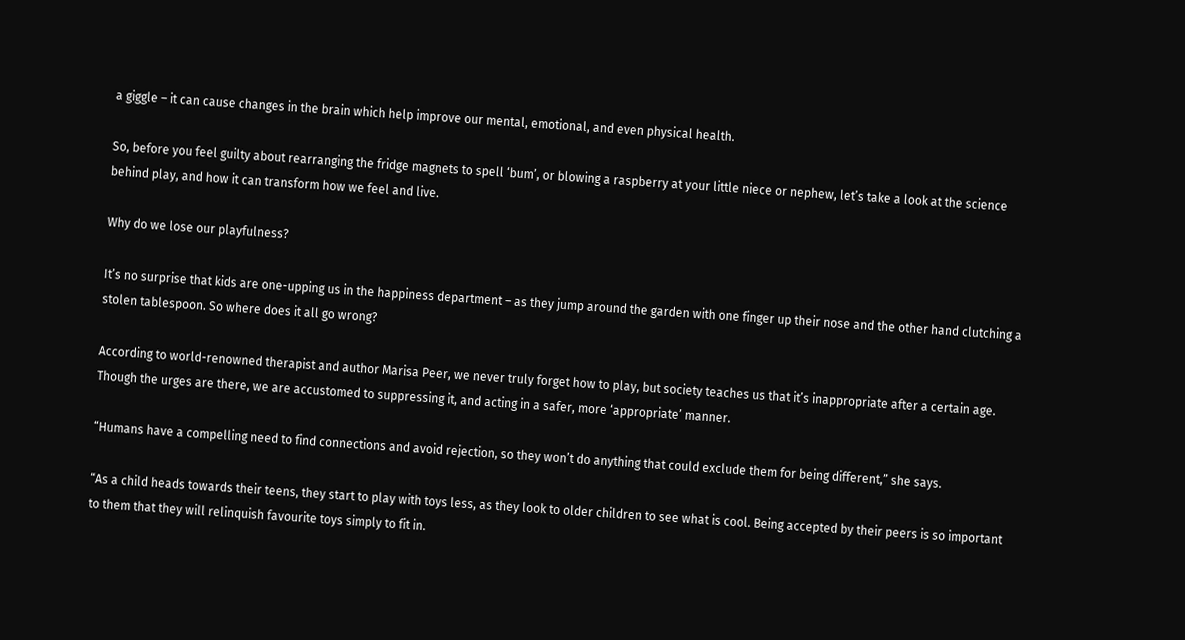a giggle – it can cause changes in the brain which help improve our mental, emotional, and even physical health.

So, before you feel guilty about rearranging the fridge magnets to spell ‘bum’, or blowing a raspberry at your little niece or nephew, let’s take a look at the science behind play, and how it can transform how we feel and live.

Why do we lose our playfulness?

It’s no surprise that kids are one-upping us in the happiness department – as they jump around the garden with one finger up their nose and the other hand clutching a stolen tablespoon. So where does it all go wrong?

According to world-renowned therapist and author Marisa Peer, we never truly forget how to play, but society teaches us that it’s inappropriate after a certain age. Though the urges are there, we are accustomed to suppressing it, and acting in a safer, more ‘appropriate’ manner.

“Humans have a compelling need to find connections and avoid rejection, so they won’t do anything that could exclude them for being different,” she says.

“As a child heads towards their teens, they start to play with toys less, as they look to older children to see what is cool. Being accepted by their peers is so important to them that they will relinquish favourite toys simply to fit in.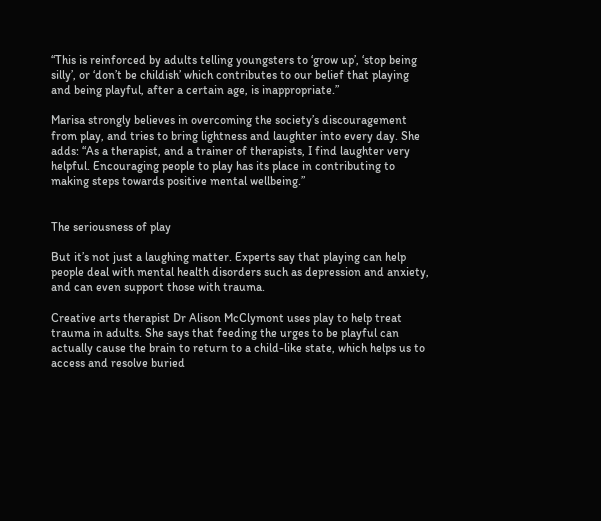“This is reinforced by adults telling youngsters to ‘grow up’, ‘stop being silly’, or ‘don’t be childish’ which contributes to our belief that playing and being playful, after a certain age, is inappropriate.”

Marisa strongly believes in overcoming the society’s discouragement from play, and tries to bring lightness and laughter into every day. She adds: “As a therapist, and a trainer of therapists, I find laughter very helpful. Encouraging people to play has its place in contributing to making steps towards positive mental wellbeing.”


The seriousness of play

But it’s not just a laughing matter. Experts say that playing can help people deal with mental health disorders such as depression and anxiety, and can even support those with trauma.

Creative arts therapist Dr Alison McClymont uses play to help treat trauma in adults. She says that feeding the urges to be playful can actually cause the brain to return to a child-like state, which helps us to access and resolve buried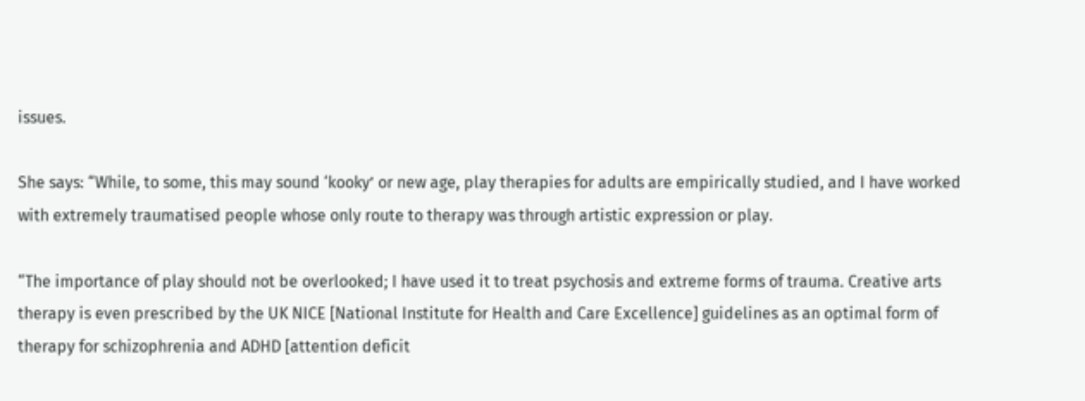issues.

She says: “While, to some, this may sound ‘kooky’ or new age, play therapies for adults are empirically studied, and I have worked with extremely traumatised people whose only route to therapy was through artistic expression or play.

“The importance of play should not be overlooked; I have used it to treat psychosis and extreme forms of trauma. Creative arts therapy is even prescribed by the UK NICE [National Institute for Health and Care Excellence] guidelines as an optimal form of therapy for schizophrenia and ADHD [attention deficit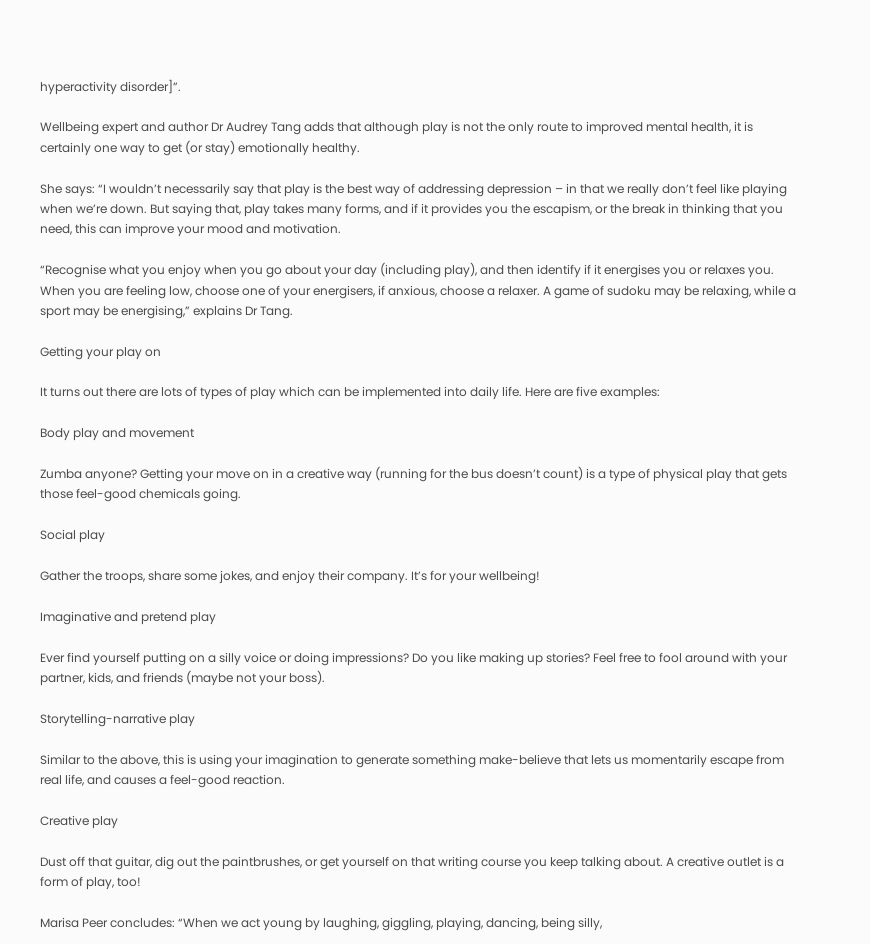hyperactivity disorder]”.

Wellbeing expert and author Dr Audrey Tang adds that although play is not the only route to improved mental health, it is certainly one way to get (or stay) emotionally healthy.

She says: “I wouldn’t necessarily say that play is the best way of addressing depression – in that we really don’t feel like playing when we’re down. But saying that, play takes many forms, and if it provides you the escapism, or the break in thinking that you need, this can improve your mood and motivation.

“Recognise what you enjoy when you go about your day (including play), and then identify if it energises you or relaxes you. When you are feeling low, choose one of your energisers, if anxious, choose a relaxer. A game of sudoku may be relaxing, while a sport may be energising,” explains Dr Tang.

Getting your play on

It turns out there are lots of types of play which can be implemented into daily life. Here are five examples:

Body play and movement

Zumba anyone? Getting your move on in a creative way (running for the bus doesn’t count) is a type of physical play that gets those feel-good chemicals going.

Social play

Gather the troops, share some jokes, and enjoy their company. It’s for your wellbeing!

Imaginative and pretend play

Ever find yourself putting on a silly voice or doing impressions? Do you like making up stories? Feel free to fool around with your partner, kids, and friends (maybe not your boss).

Storytelling-narrative play

Similar to the above, this is using your imagination to generate something make-believe that lets us momentarily escape from real life, and causes a feel-good reaction.

Creative play

Dust off that guitar, dig out the paintbrushes, or get yourself on that writing course you keep talking about. A creative outlet is a form of play, too!

Marisa Peer concludes: “When we act young by laughing, giggling, playing, dancing, being silly,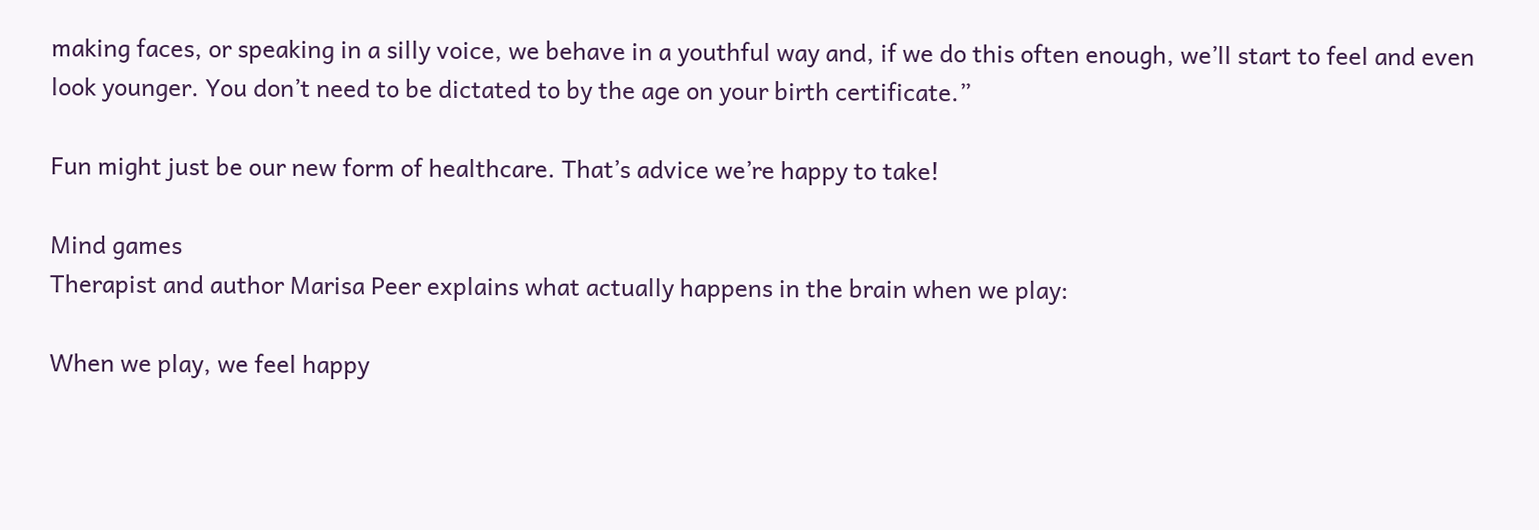making faces, or speaking in a silly voice, we behave in a youthful way and, if we do this often enough, we’ll start to feel and even look younger. You don’t need to be dictated to by the age on your birth certificate.”

Fun might just be our new form of healthcare. That’s advice we’re happy to take!

Mind games
Therapist and author Marisa Peer explains what actually happens in the brain when we play:

When we play, we feel happy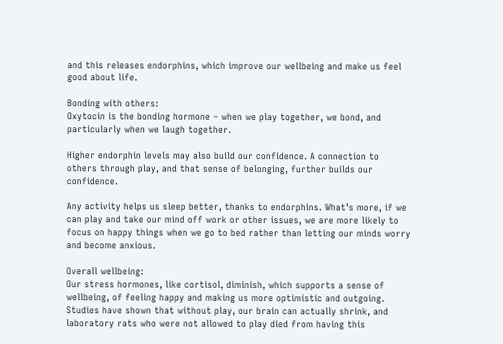and this releases endorphins, which improve our wellbeing and make us feel good about life.

Bonding with others:
Oxytocin is the bonding hormone – when we play together, we bond, and particularly when we laugh together.

Higher endorphin levels may also build our confidence. A connection to others through play, and that sense of belonging, further builds our confidence.

Any activity helps us sleep better, thanks to endorphins. What’s more, if we can play and take our mind off work or other issues, we are more likely to focus on happy things when we go to bed rather than letting our minds worry and become anxious.

Overall wellbeing:
Our stress hormones, like cortisol, diminish, which supports a sense of wellbeing, of feeling happy and making us more optimistic and outgoing. Studies have shown that without play, our brain can actually shrink, and laboratory rats who were not allowed to play died from having this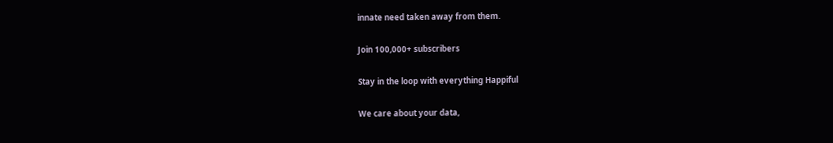innate need taken away from them.

Join 100,000+ subscribers

Stay in the loop with everything Happiful

We care about your data,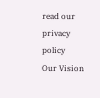read our privacy policy
Our Vision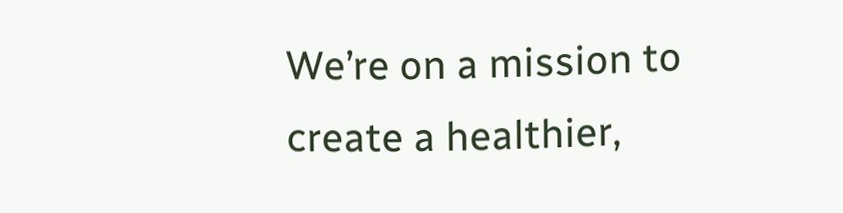We’re on a mission to create a healthier,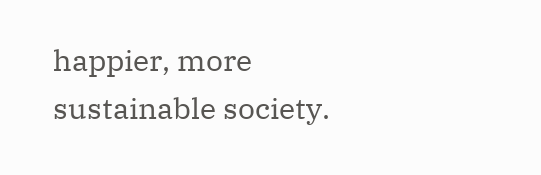happier, more sustainable society.